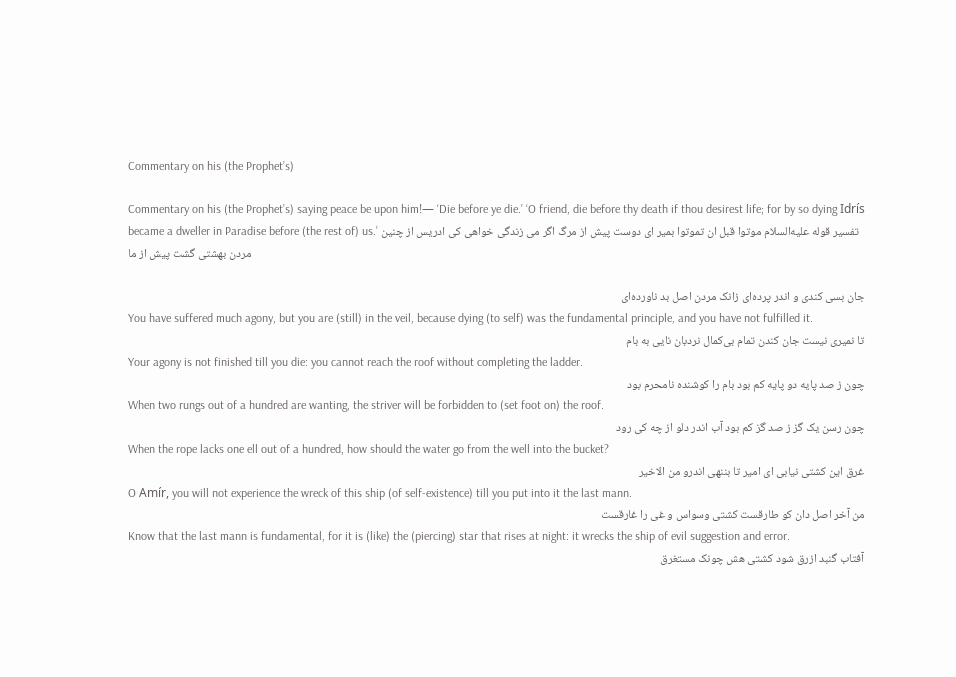Commentary on his (the Prophet’s)

Commentary on his (the Prophet’s) saying peace be upon him!— ‘Die before ye die.’ ‘O friend, die before thy death if thou desirest life; for by so dying Idrís became a dweller in Paradise before (the rest of) us.’ تفسیر قوله علیه‌السلام موتوا قبل ان تموتوا بمیر ای دوست پیش از مرگ اگر می زندگی خواهی کی ادریس از چنین مردن بهشتی گشت پیش از ما

جان بسی کندی و اندر پرده‌ای زانک مردن اصل بد ناورده‌ای
You have suffered much agony, but you are (still) in the veil, because dying (to self) was the fundamental principle, and you have not fulfilled it.
تا نمیری نیست جان کندن تمام بی‌کمال نردبان نایی به بام
Your agony is not finished till you die: you cannot reach the roof without completing the ladder.
چون ز صد پایه دو پایه کم بود بام را کوشنده نامحرم بود
When two rungs out of a hundred are wanting, the striver will be forbidden to (set foot on) the roof.
چون رسن یک گز ز صد گز کم بود آب اندر دلو از چه کی رود
When the rope lacks one ell out of a hundred, how should the water go from the well into the bucket?
غرق این کشتی نیابی ای امیر تا بننهی اندرو من الاخیر
O Amír, you will not experience the wreck of this ship (of self-existence) till you put into it the last mann.
من آخر اصل دان کو طارقست کشتی وسواس و غی را غارقست
Know that the last mann is fundamental, for it is (like) the (piercing) star that rises at night: it wrecks the ship of evil suggestion and error.
آفتاب گنبد ازرق شود کشتی هش چونک مستغرق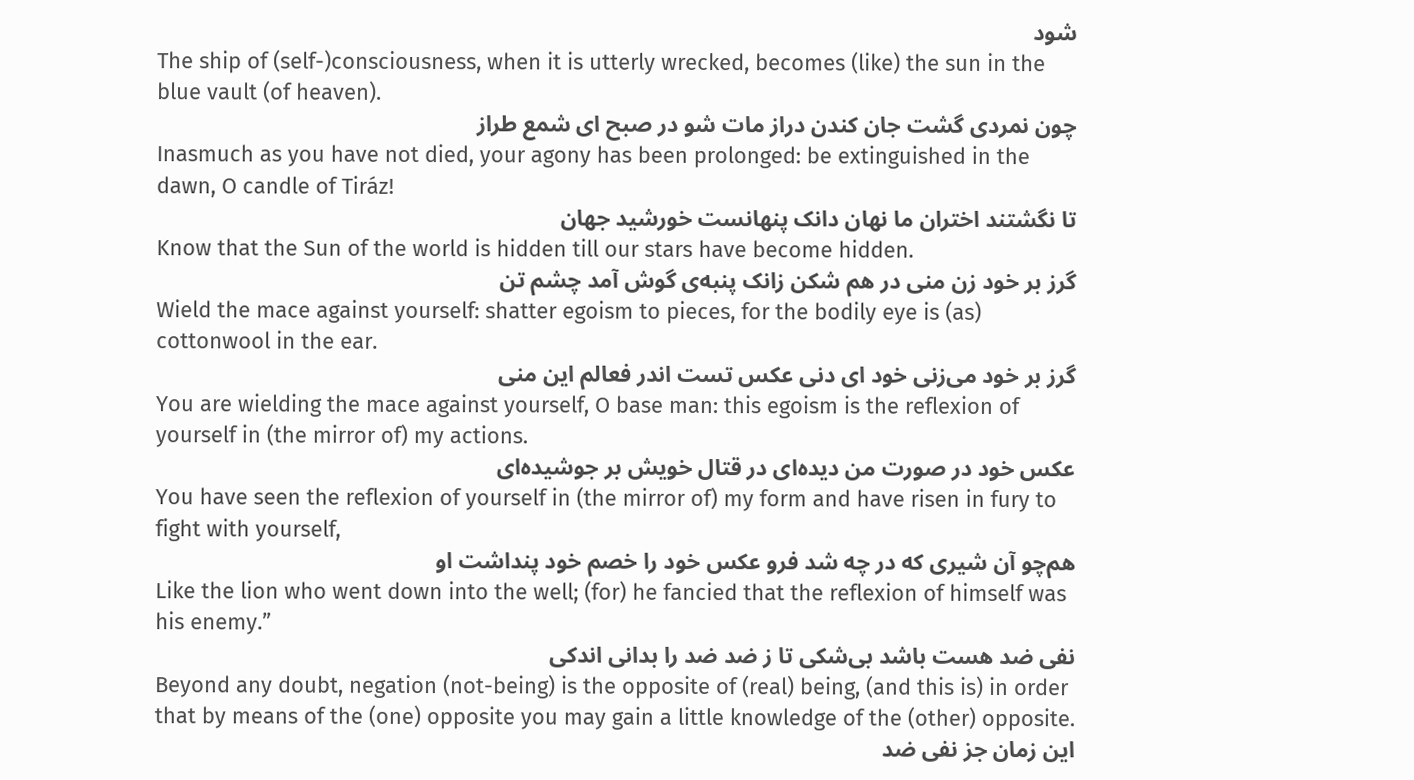شود
The ship of (self-)consciousness, when it is utterly wrecked, becomes (like) the sun in the blue vault (of heaven).
چون نمردی گشت جان کندن دراز مات شو در صبح ای شمع طراز
Inasmuch as you have not died, your agony has been prolonged: be extinguished in the dawn, O candle of Tiráz!
تا نگشتند اختران ما نهان دانک پنهانست خورشید جهان
Know that the Sun of the world is hidden till our stars have become hidden.
گرز بر خود زن منی در هم شکن زانک پنبه‌ی گوش آمد چشم تن
Wield the mace against yourself: shatter egoism to pieces, for the bodily eye is (as) cottonwool in the ear.
گرز بر خود می‌زنی خود ای دنی عکس تست اندر فعالم این منی
You are wielding the mace against yourself, O base man: this egoism is the reflexion of yourself in (the mirror of) my actions.
عکس خود در صورت من دیده‌ای در قتال خویش بر جوشیده‌ای
You have seen the reflexion of yourself in (the mirror of) my form and have risen in fury to fight with yourself,
هم‌چو آن شیری که در چه شد فرو عکس خود را خصم خود پنداشت او
Like the lion who went down into the well; (for) he fancied that the reflexion of himself was his enemy.”
نفی ضد هست باشد بی‌شکی تا ز ضد ضد را بدانی اندکی
Beyond any doubt, negation (not-being) is the opposite of (real) being, (and this is) in order that by means of the (one) opposite you may gain a little knowledge of the (other) opposite.
این زمان جز نفی ضد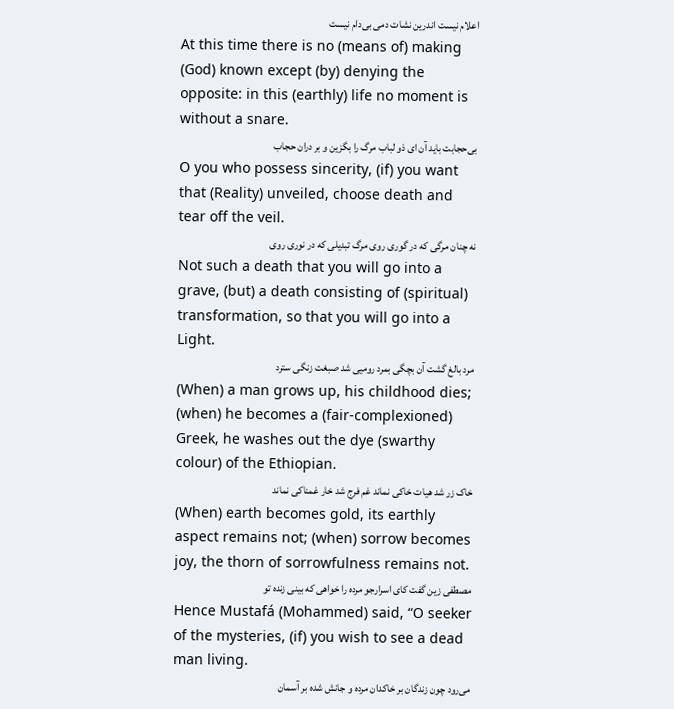اعلام نیست اندرین نشات دمی بی‌دام نیست
At this time there is no (means of) making (God) known except (by) denying the opposite: in this (earthly) life no moment is without a snare.
بی‌حجابت باید آن ای ذو لباب مرگ را بگزین و بر دران حجاب
O you who possess sincerity, (if) you want that (Reality) unveiled, choose death and tear off the veil.
نه چنان مرگی که در گوری روی مرگ تبدیلی که در نوری روی
Not such a death that you will go into a grave, (but) a death consisting of (spiritual) transformation, so that you will go into a Light.
مرد بالغ گشت آن بچگی بمرد رومیی شد صبغت زنگی سترد
(When) a man grows up, his childhood dies; (when) he becomes a (fair-complexioned) Greek, he washes out the dye (swarthy colour) of the Ethiopian.
خاک زر شد هیات خاکی نماند غم فرج شد خار غمناکی نماند
(When) earth becomes gold, its earthly aspect remains not; (when) sorrow becomes joy, the thorn of sorrowfulness remains not.
مصطفی زین گفت کای اسرارجو مرده را خواهی که بینی زنده تو
Hence Mustafá (Mohammed) said, “O seeker of the mysteries, (if) you wish to see a dead man living.
می‌رود چون زندگان بر خاکدان مرده و جانش شده بر آسمان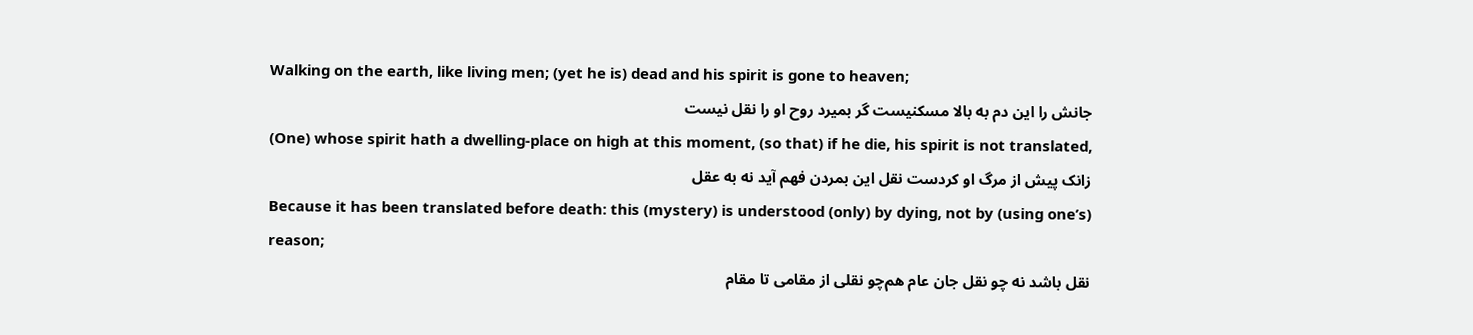Walking on the earth, like living men; (yet he is) dead and his spirit is gone to heaven;
جانش را این دم به بالا مسکنیست گر بمیرد روح او را نقل نیست
(One) whose spirit hath a dwelling-place on high at this moment, (so that) if he die, his spirit is not translated,
زانک پیش از مرگ او کردست نقل این بمردن فهم آید نه به عقل
Because it has been translated before death: this (mystery) is understood (only) by dying, not by (using one’s) reason;
نقل باشد نه چو نقل جان عام هم‌چو نقلی از مقامی تا مقام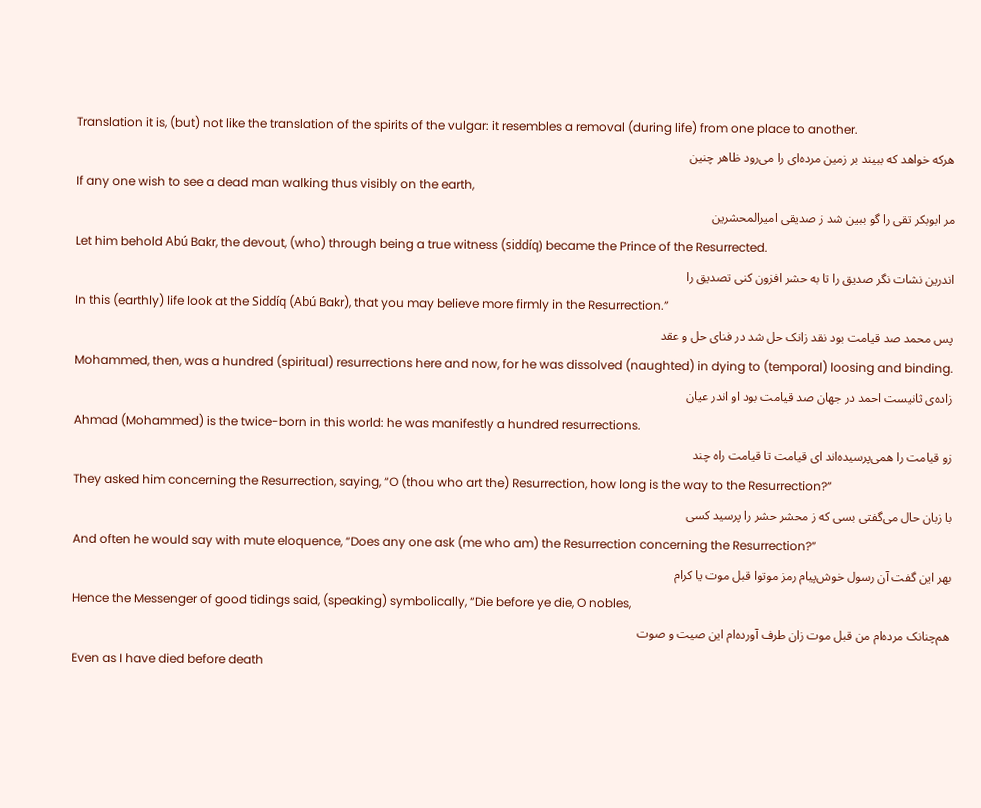Translation it is, (but) not like the translation of the spirits of the vulgar: it resembles a removal (during life) from one place to another.
هرکه خواهد که ببیند بر زمین مرده‌ای را می‌رود ظاهر چنین
If any one wish to see a dead man walking thus visibly on the earth,
مر ابوبکر تقی را گو ببین شد ز صدیقی امیرالمحشرین
Let him behold Abú Bakr, the devout, (who) through being a true witness (siddíq) became the Prince of the Resurrected.
اندرین نشات نگر صدیق را تا به حشر افزون کنی تصدیق را
In this (earthly) life look at the Siddíq (Abú Bakr), that you may believe more firmly in the Resurrection.”
پس محمد صد قیامت بود نقد زانک حل شد در فنای حل و عقد
Mohammed, then, was a hundred (spiritual) resurrections here and now, for he was dissolved (naughted) in dying to (temporal) loosing and binding.
زاده‌ی ثانیست احمد در جهان صد قیامت بود او اندر عیان
Ahmad (Mohammed) is the twice-born in this world: he was manifestly a hundred resurrections.
زو قیامت را همی‌پرسیده‌اند ای قیامت تا قیامت راه چند
They asked him concerning the Resurrection, saying, “O (thou who art the) Resurrection, how long is the way to the Resurrection?”
با زبان حال می‌گفتی بسی که ز محشر حشر را پرسید کسی
And often he would say with mute eloquence, “Does any one ask (me who am) the Resurrection concerning the Resurrection?”
بهر این گفت آن رسول خوش‌پیام رمز موتوا قبل موت یا کرام
Hence the Messenger of good tidings said, (speaking) symbolically, “Die before ye die, O nobles,
هم‌چنانک مرده‌ام من قبل موت زان طرف آورده‌ام این صیت و صوت
Even as I have died before death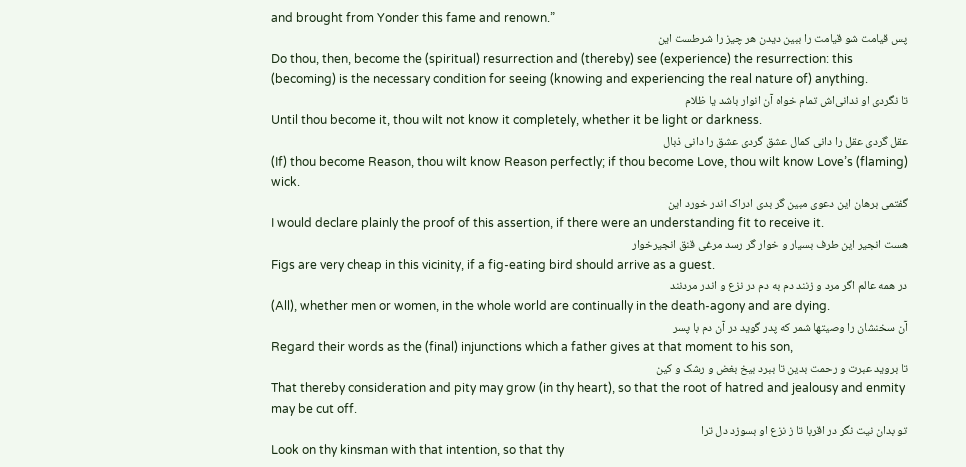and brought from Yonder this fame and renown.”
پس قیامت شو قیامت را ببین دیدن هر چیز را شرطست این
Do thou, then, become the (spiritual) resurrection and (thereby) see (experience) the resurrection: this (becoming) is the necessary condition for seeing (knowing and experiencing the real nature of) anything.
تا نگردی او ندانی‌اش تمام خواه آن انوار باشد یا ظلام
Until thou become it, thou wilt not know it completely, whether it be light or darkness.
عقل گردی عقل را دانی کمال عشق گردی عشق را دانی ذبال
(If) thou become Reason, thou wilt know Reason perfectly; if thou become Love, thou wilt know Love’s (flaming) wick.
گفتمی برهان این دعوی مبین گر بدی ادراک اندر خورد این
I would declare plainly the proof of this assertion, if there were an understanding fit to receive it.
هست انجیر این طرف بسیار و خوار گر رسد مرغی قنق انجیرخوار
Figs are very cheap in this vicinity, if a fig-eating bird should arrive as a guest.
در همه عالم اگر مرد و زنند دم به دم در نزع و اندر مردنند
(All), whether men or women, in the whole world are continually in the death-agony and are dying.
آن سخنشان را وصیتها شمر که پدر گوید در آن دم با پسر
Regard their words as the (final) injunctions which a father gives at that moment to his son,
تا بروید عبرت و رحمت بدین تا ببرد بیخ بغض و رشک و کین
That thereby consideration and pity may grow (in thy heart), so that the root of hatred and jealousy and enmity may be cut off.
تو بدان نیت نگر در اقربا تا ز نزع او بسوزد دل ترا
Look on thy kinsman with that intention, so that thy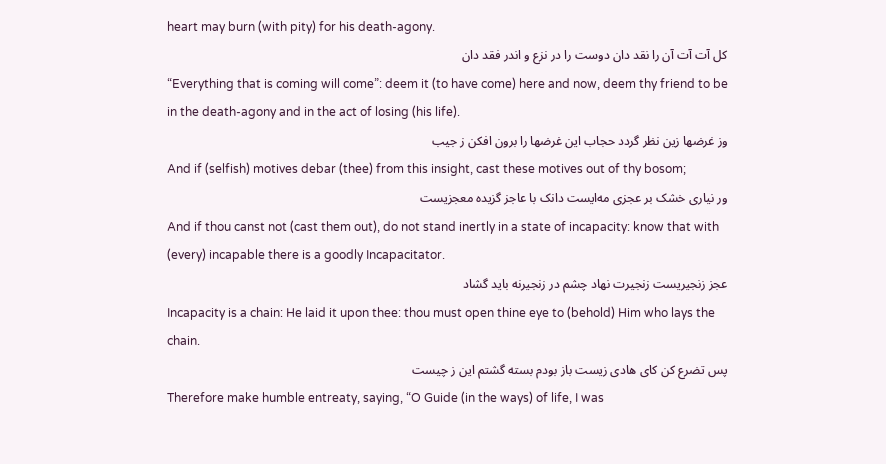heart may burn (with pity) for his death-agony.
کل آت آت آن را نقد دان دوست را در نزع و اندر فقد دان
“Everything that is coming will come”: deem it (to have come) here and now, deem thy friend to be in the death-agony and in the act of losing (his life).
وز غرضها زین نظر گردد حجاب این غرضها را برون افکن ز جیب
And if (selfish) motives debar (thee) from this insight, cast these motives out of thy bosom;
ور نیاری خشک بر عجزی مه‌ایست دانک با عاجز گزیده معجزیست
And if thou canst not (cast them out), do not stand inertly in a state of incapacity: know that with (every) incapable there is a goodly Incapacitator.
عجز زنجیریست زنجیرت نهاد چشم در زنجیرنه باید گشاد
Incapacity is a chain: He laid it upon thee: thou must open thine eye to (behold) Him who lays the chain.
پس تضرع کن کای هادی زیست باز بودم بسته گشتم این ز چیست
Therefore make humble entreaty, saying, “O Guide (in the ways) of life, I was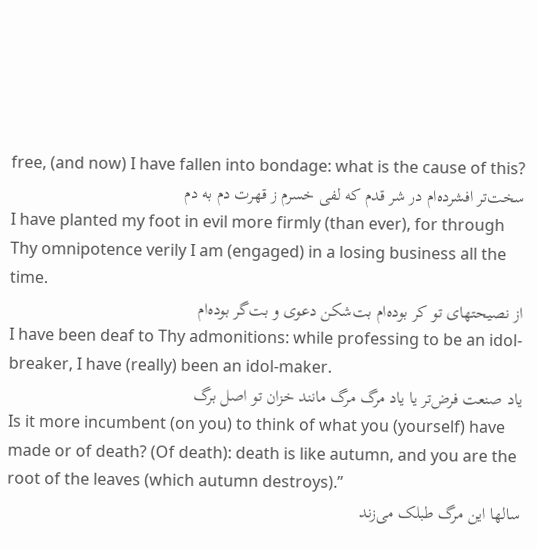free, (and now) I have fallen into bondage: what is the cause of this?
سخت‌تر افشرده‌ام در شر قدم که لفی خسرم ز قهرت دم به دم
I have planted my foot in evil more firmly (than ever), for through Thy omnipotence verily I am (engaged) in a losing business all the time.
از نصیحتهای تو کر بوده‌ام بت‌شکن دعوی و بت‌گر بوده‌ام
I have been deaf to Thy admonitions: while professing to be an idol-breaker, I have (really) been an idol-maker.
یاد صنعت فرض‌تر یا یاد مرگ مرگ مانند خزان تو اصل برگ
Is it more incumbent (on you) to think of what you (yourself) have made or of death? (Of death): death is like autumn, and you are the root of the leaves (which autumn destroys).”
سالها این مرگ طبلک می‌زند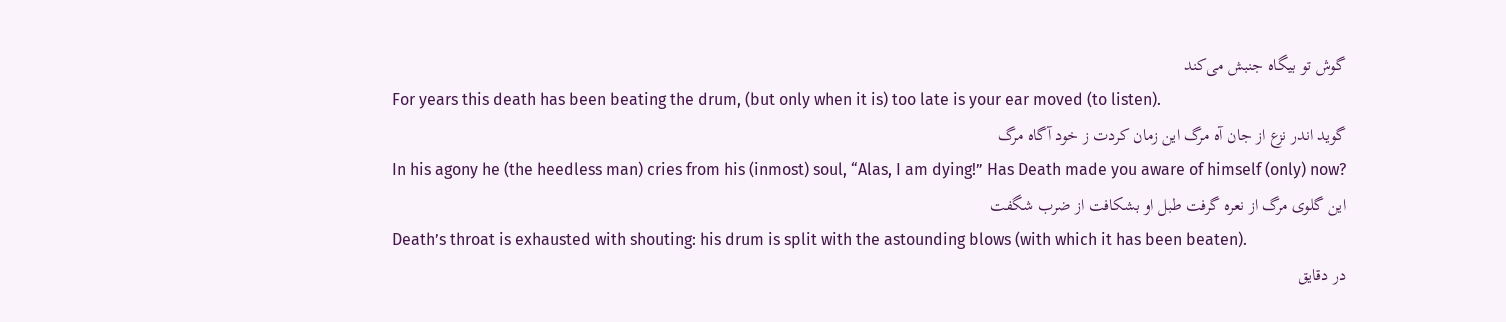گوش تو بیگاه جنبش می‌کند
For years this death has been beating the drum, (but only when it is) too late is your ear moved (to listen).
گوید اندر نزع از جان آه مرگ این زمان کردت ز خود آگاه مرگ
In his agony he (the heedless man) cries from his (inmost) soul, “Alas, I am dying!” Has Death made you aware of himself (only) now?
این گلوی مرگ از نعره گرفت طبل او بشکافت از ضرب شگفت
Death’s throat is exhausted with shouting: his drum is split with the astounding blows (with which it has been beaten).
در دقایق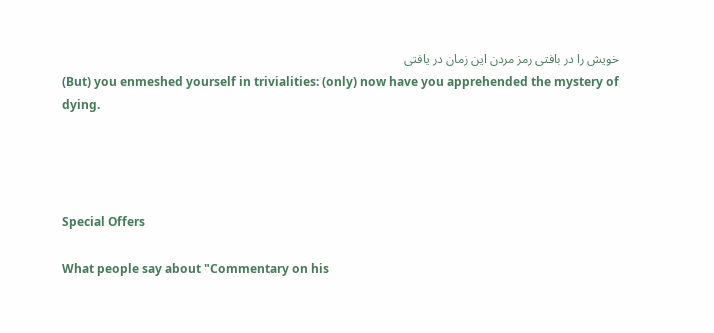خویش را در بافتی رمز مردن این زمان در یافتی
(But) you enmeshed yourself in trivialities: (only) now have you apprehended the mystery of dying.




Special Offers

What people say about "Commentary on his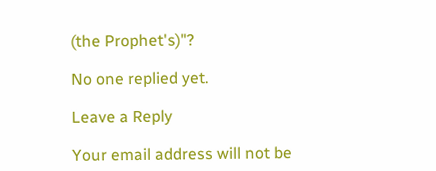(the Prophet's)"?

No one replied yet.

Leave a Reply

Your email address will not be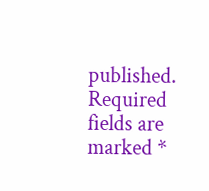published. Required fields are marked *